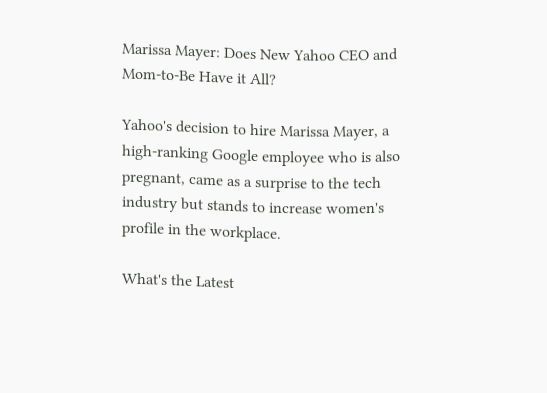Marissa Mayer: Does New Yahoo CEO and Mom-to-Be Have it All?

Yahoo's decision to hire Marissa Mayer, a high-ranking Google employee who is also pregnant, came as a surprise to the tech industry but stands to increase women's profile in the workplace.

What's the Latest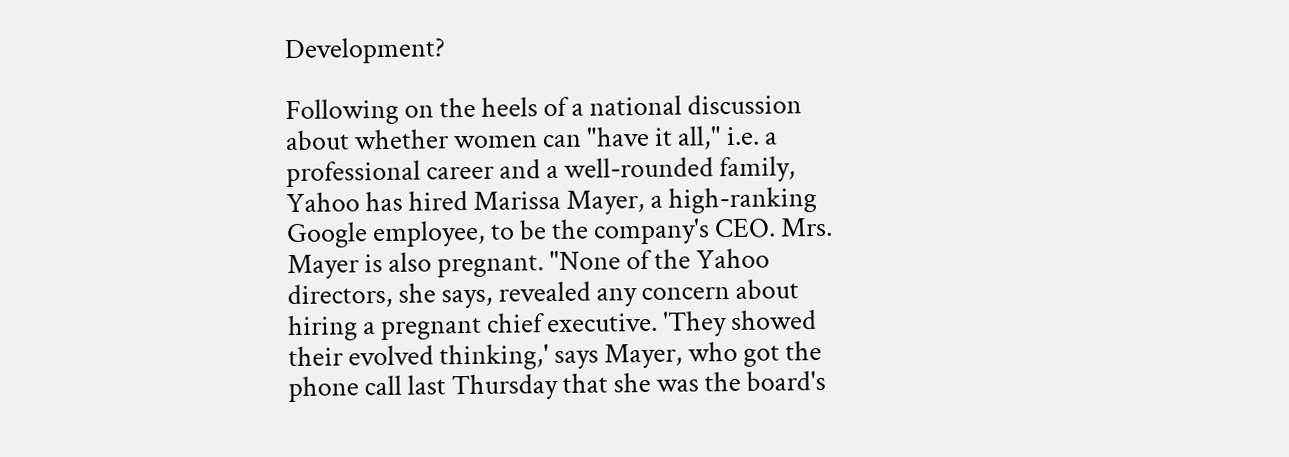Development?

Following on the heels of a national discussion about whether women can "have it all," i.e. a professional career and a well-rounded family, Yahoo has hired Marissa Mayer, a high-ranking Google employee, to be the company's CEO. Mrs. Mayer is also pregnant. "None of the Yahoo directors, she says, revealed any concern about hiring a pregnant chief executive. 'They showed their evolved thinking,' says Mayer, who got the phone call last Thursday that she was the board's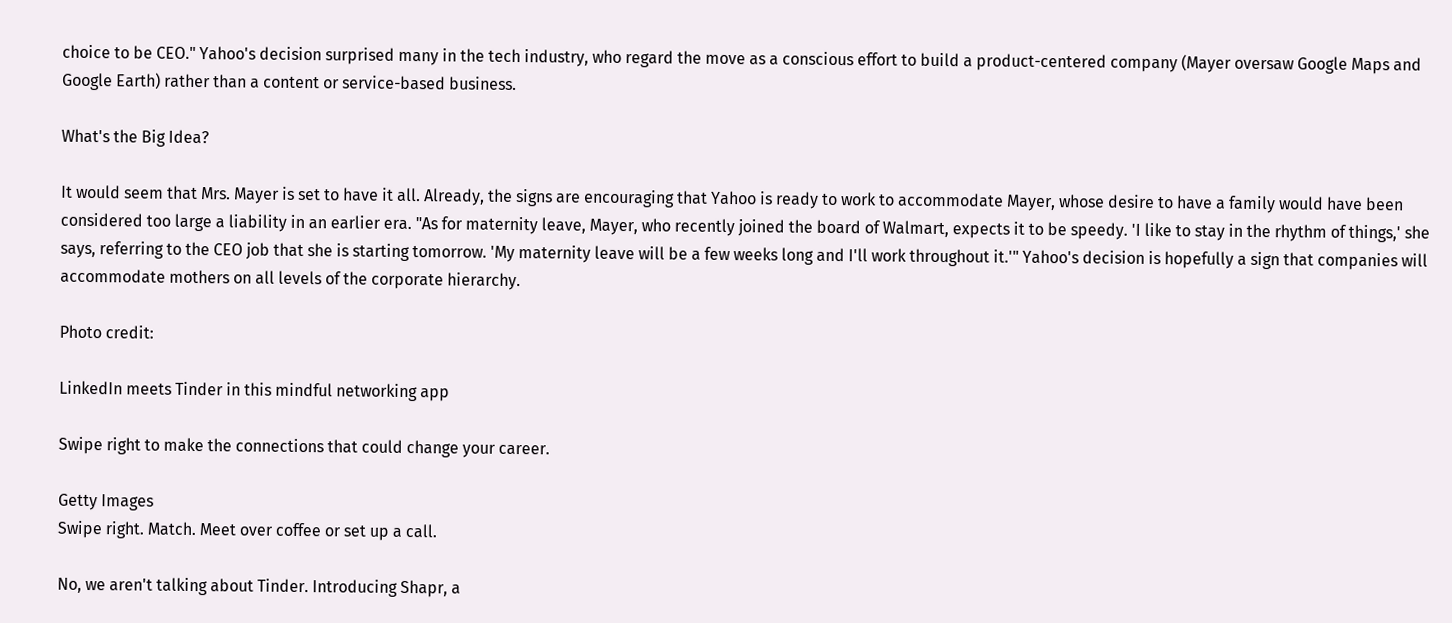choice to be CEO." Yahoo's decision surprised many in the tech industry, who regard the move as a conscious effort to build a product-centered company (Mayer oversaw Google Maps and Google Earth) rather than a content or service-based business.

What's the Big Idea?

It would seem that Mrs. Mayer is set to have it all. Already, the signs are encouraging that Yahoo is ready to work to accommodate Mayer, whose desire to have a family would have been considered too large a liability in an earlier era. "As for maternity leave, Mayer, who recently joined the board of Walmart, expects it to be speedy. 'I like to stay in the rhythm of things,' she says, referring to the CEO job that she is starting tomorrow. 'My maternity leave will be a few weeks long and I'll work throughout it.'" Yahoo's decision is hopefully a sign that companies will accommodate mothers on all levels of the corporate hierarchy.

Photo credit:

LinkedIn meets Tinder in this mindful networking app

Swipe right to make the connections that could change your career.

Getty Images
Swipe right. Match. Meet over coffee or set up a call.

No, we aren't talking about Tinder. Introducing Shapr, a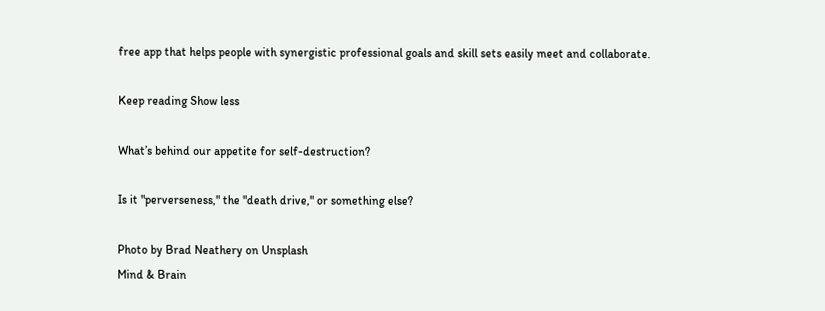free app that helps people with synergistic professional goals and skill sets easily meet and collaborate.

Keep reading Show less

What’s behind our appetite for self-destruction?

Is it "perverseness," the "death drive," or something else?

Photo by Brad Neathery on Unsplash
Mind & Brain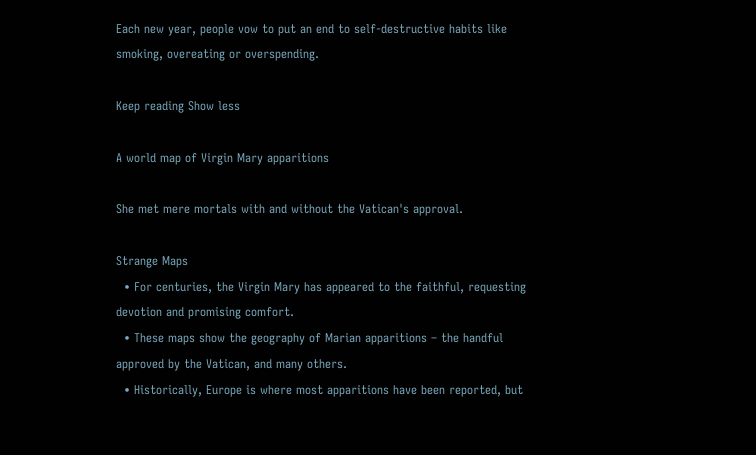Each new year, people vow to put an end to self-destructive habits like smoking, overeating or overspending.

Keep reading Show less

A world map of Virgin Mary apparitions

She met mere mortals with and without the Vatican's approval.

Strange Maps
  • For centuries, the Virgin Mary has appeared to the faithful, requesting devotion and promising comfort.
  • These maps show the geography of Marian apparitions – the handful approved by the Vatican, and many others.
  • Historically, Europe is where most apparitions have been reported, but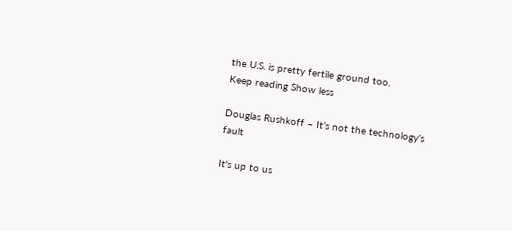the U.S. is pretty fertile ground too.
Keep reading Show less

Douglas Rushkoff – It’s not the technology’s fault

It's up to us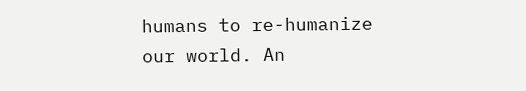humans to re-humanize our world. An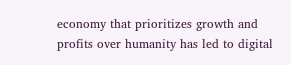economy that prioritizes growth and profits over humanity has led to digital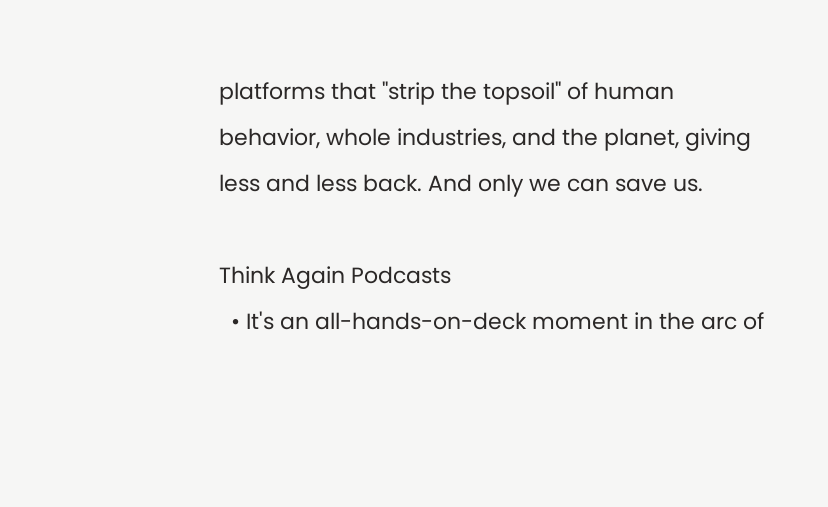platforms that "strip the topsoil" of human behavior, whole industries, and the planet, giving less and less back. And only we can save us.

Think Again Podcasts
  • It's an all-hands-on-deck moment in the arc of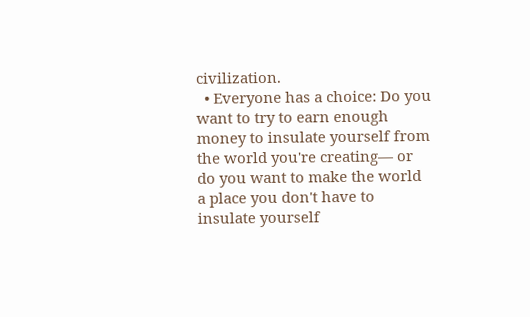civilization.
  • Everyone has a choice: Do you want to try to earn enough money to insulate yourself from the world you're creating— or do you want to make the world a place you don't have to insulate yourself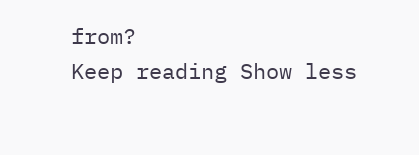from?
Keep reading Show less